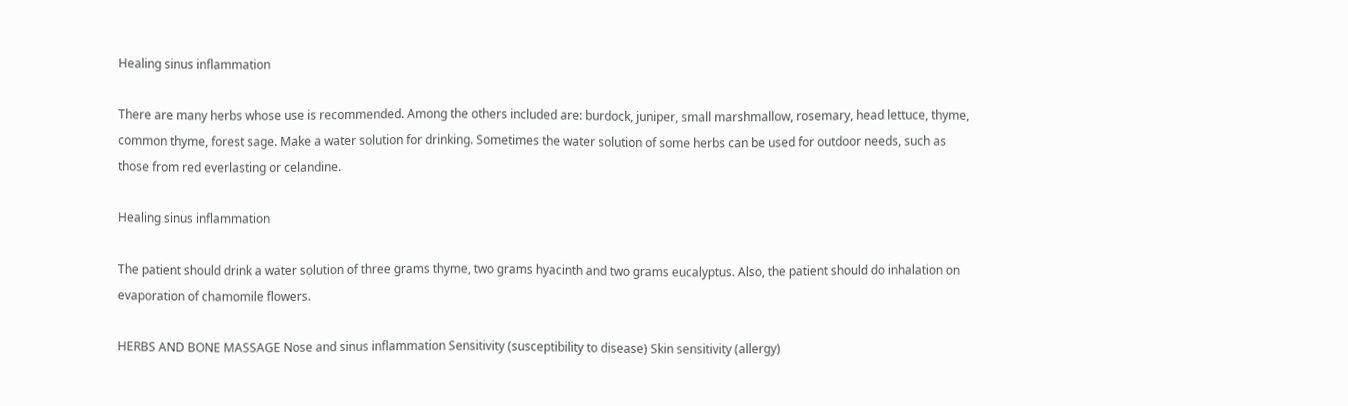Healing sinus inflammation

There are many herbs whose use is recommended. Among the others included are: burdock, juniper, small marshmallow, rosemary, head lettuce, thyme, common thyme, forest sage. Make a water solution for drinking. Sometimes the water solution of some herbs can be used for outdoor needs, such as those from red everlasting or celandine.

Healing sinus inflammation

The patient should drink a water solution of three grams thyme, two grams hyacinth and two grams eucalyptus. Also, the patient should do inhalation on evaporation of chamomile flowers.

HERBS AND BONE MASSAGE Nose and sinus inflammation Sensitivity (susceptibility to disease) Skin sensitivity (allergy)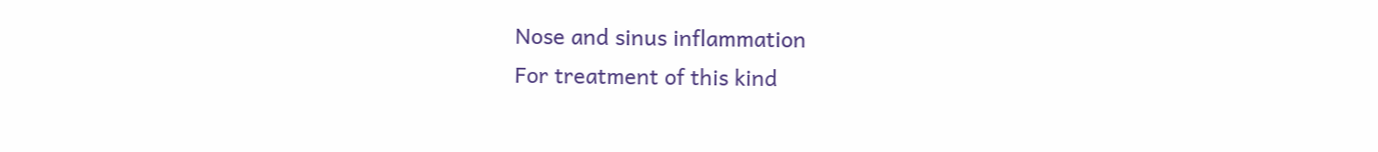Nose and sinus inflammation
For treatment of this kind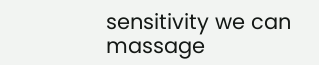sensitivity we can massage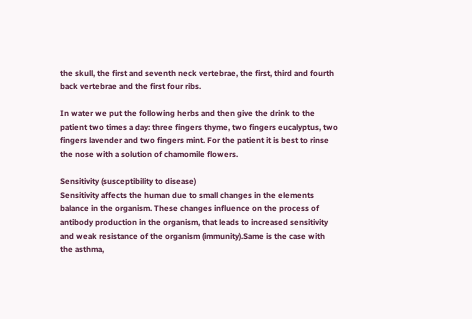the skull, the first and seventh neck vertebrae, the first, third and fourth back vertebrae and the first four ribs.

In water we put the following herbs and then give the drink to the patient two times a day: three fingers thyme, two fingers eucalyptus, two fingers lavender and two fingers mint. For the patient it is best to rinse the nose with a solution of chamomile flowers.

Sensitivity (susceptibility to disease)
Sensitivity affects the human due to small changes in the elements balance in the organism. These changes influence on the process of antibody production in the organism, that leads to increased sensitivity and weak resistance of the organism (immunity).Same is the case with the asthma,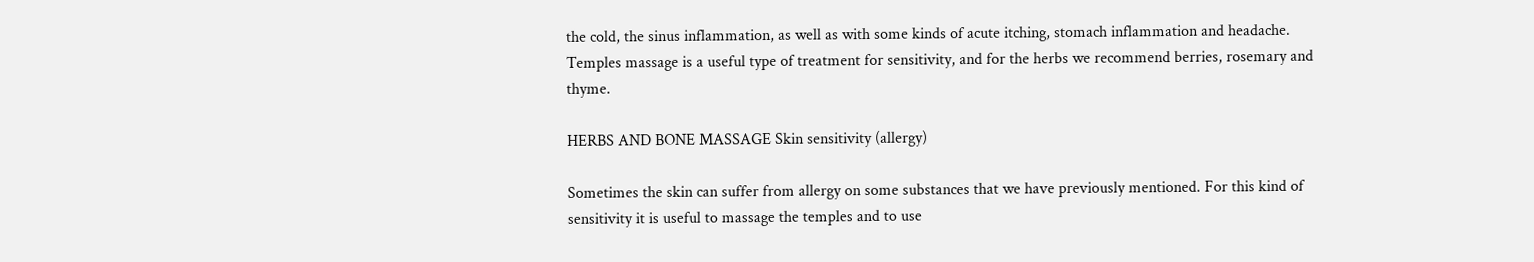the cold, the sinus inflammation, as well as with some kinds of acute itching, stomach inflammation and headache. Temples massage is a useful type of treatment for sensitivity, and for the herbs we recommend berries, rosemary and thyme.

HERBS AND BONE MASSAGE Skin sensitivity (allergy)

Sometimes the skin can suffer from allergy on some substances that we have previously mentioned. For this kind of sensitivity it is useful to massage the temples and to use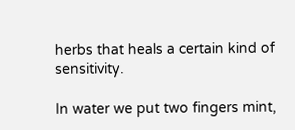herbs that heals a certain kind of sensitivity.

In water we put two fingers mint,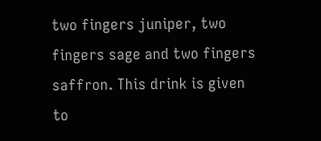two fingers juniper, two fingers sage and two fingers saffron. This drink is given to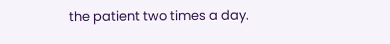the patient two times a day.